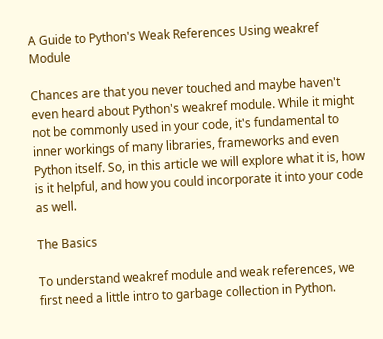A Guide to Python's Weak References Using weakref Module

Chances are that you never touched and maybe haven't even heard about Python's weakref module. While it might not be commonly used in your code, it's fundamental to inner workings of many libraries, frameworks and even Python itself. So, in this article we will explore what it is, how is it helpful, and how you could incorporate it into your code as well.

The Basics

To understand weakref module and weak references, we first need a little intro to garbage collection in Python.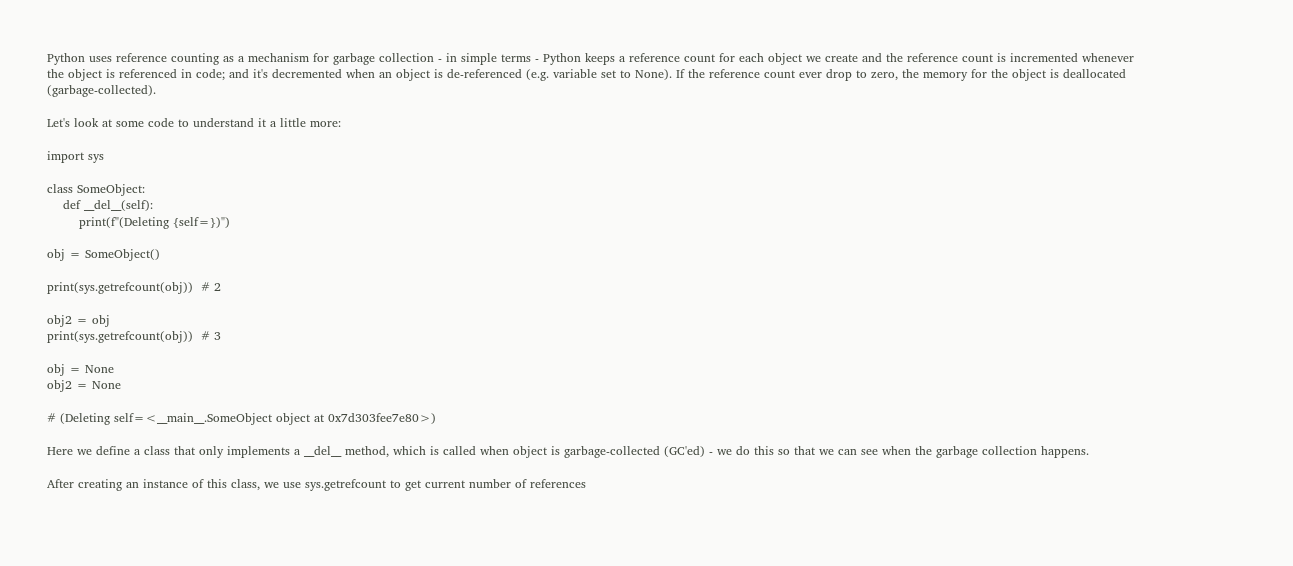Python uses reference counting as a mechanism for garbage collection - in simple terms - Python keeps a reference count for each object we create and the reference count is incremented whenever the object is referenced in code; and it's decremented when an object is de-referenced (e.g. variable set to None). If the reference count ever drop to zero, the memory for the object is deallocated (garbage-collected).

Let's look at some code to understand it a little more:

import sys

class SomeObject:
    def __del__(self):
        print(f"(Deleting {self=})")

obj = SomeObject()

print(sys.getrefcount(obj))  # 2

obj2 = obj
print(sys.getrefcount(obj))  # 3

obj = None
obj2 = None

# (Deleting self=<__main__.SomeObject object at 0x7d303fee7e80>)

Here we define a class that only implements a __del__ method, which is called when object is garbage-collected (GC'ed) - we do this so that we can see when the garbage collection happens.

After creating an instance of this class, we use sys.getrefcount to get current number of references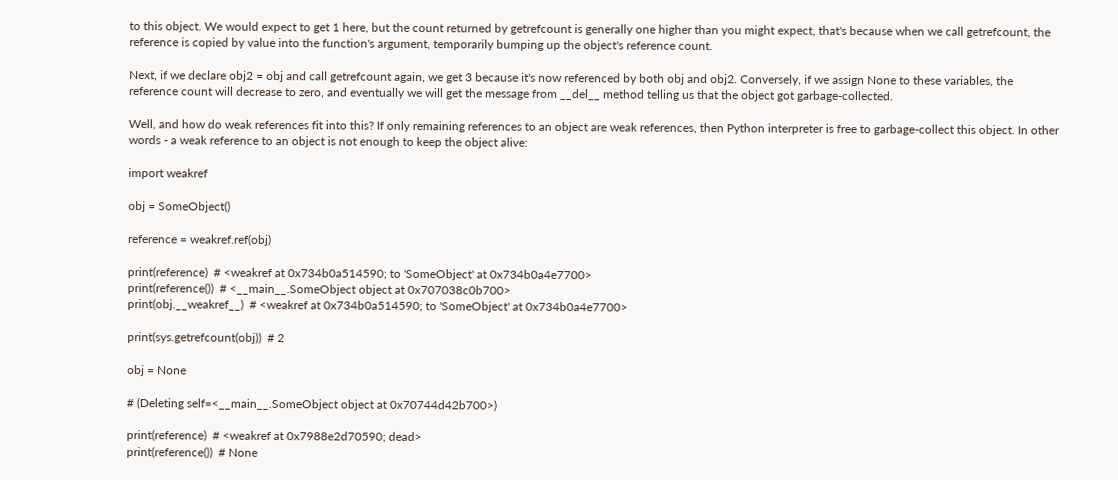to this object. We would expect to get 1 here, but the count returned by getrefcount is generally one higher than you might expect, that's because when we call getrefcount, the reference is copied by value into the function's argument, temporarily bumping up the object's reference count.

Next, if we declare obj2 = obj and call getrefcount again, we get 3 because it's now referenced by both obj and obj2. Conversely, if we assign None to these variables, the reference count will decrease to zero, and eventually we will get the message from __del__ method telling us that the object got garbage-collected.

Well, and how do weak references fit into this? If only remaining references to an object are weak references, then Python interpreter is free to garbage-collect this object. In other words - a weak reference to an object is not enough to keep the object alive:

import weakref

obj = SomeObject()

reference = weakref.ref(obj)

print(reference)  # <weakref at 0x734b0a514590; to 'SomeObject' at 0x734b0a4e7700>
print(reference())  # <__main__.SomeObject object at 0x707038c0b700>
print(obj.__weakref__)  # <weakref at 0x734b0a514590; to 'SomeObject' at 0x734b0a4e7700>

print(sys.getrefcount(obj))  # 2

obj = None

# (Deleting self=<__main__.SomeObject object at 0x70744d42b700>)

print(reference)  # <weakref at 0x7988e2d70590; dead>
print(reference())  # None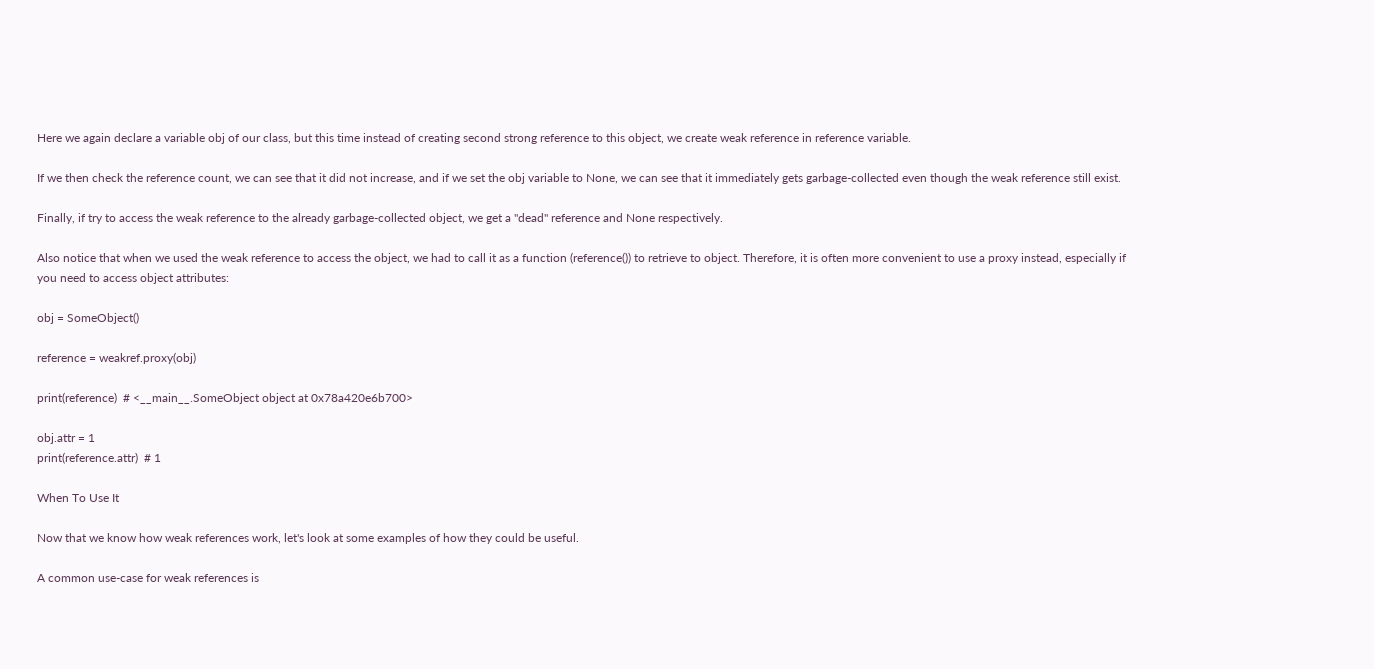Here we again declare a variable obj of our class, but this time instead of creating second strong reference to this object, we create weak reference in reference variable.

If we then check the reference count, we can see that it did not increase, and if we set the obj variable to None, we can see that it immediately gets garbage-collected even though the weak reference still exist.

Finally, if try to access the weak reference to the already garbage-collected object, we get a "dead" reference and None respectively.

Also notice that when we used the weak reference to access the object, we had to call it as a function (reference()) to retrieve to object. Therefore, it is often more convenient to use a proxy instead, especially if you need to access object attributes:

obj = SomeObject()

reference = weakref.proxy(obj)

print(reference)  # <__main__.SomeObject object at 0x78a420e6b700>

obj.attr = 1
print(reference.attr)  # 1

When To Use It

Now that we know how weak references work, let's look at some examples of how they could be useful.

A common use-case for weak references is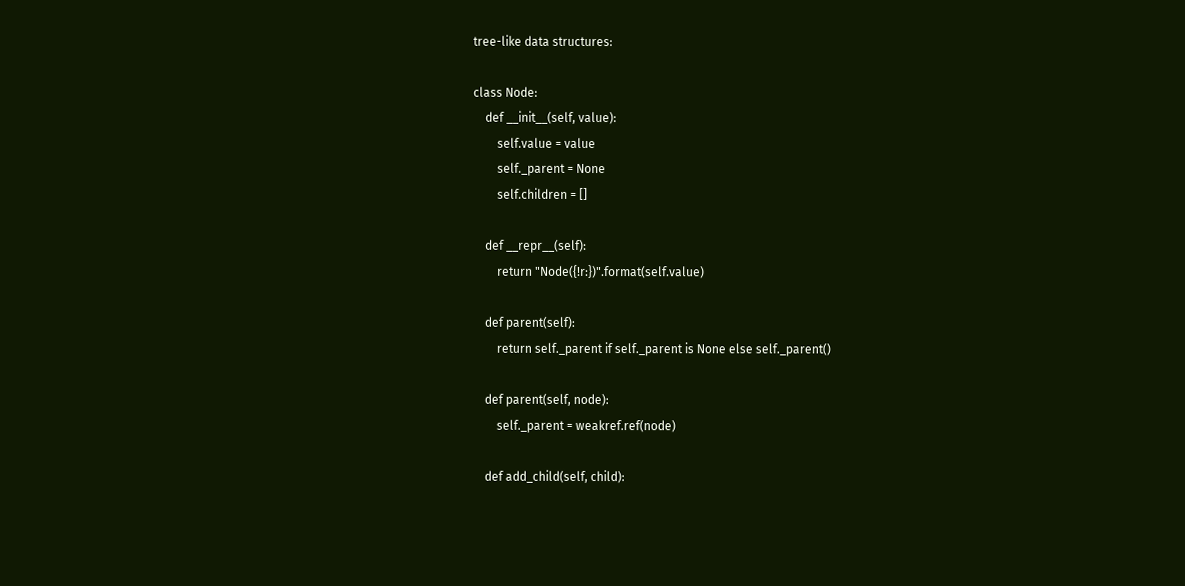tree-like data structures:

class Node:
    def __init__(self, value):
        self.value = value
        self._parent = None
        self.children = []

    def __repr__(self):
        return "Node({!r:})".format(self.value)

    def parent(self):
        return self._parent if self._parent is None else self._parent()

    def parent(self, node):
        self._parent = weakref.ref(node)

    def add_child(self, child):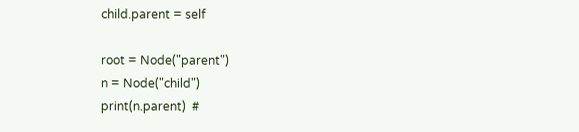child.parent = self

root = Node("parent")
n = Node("child")
print(n.parent)  #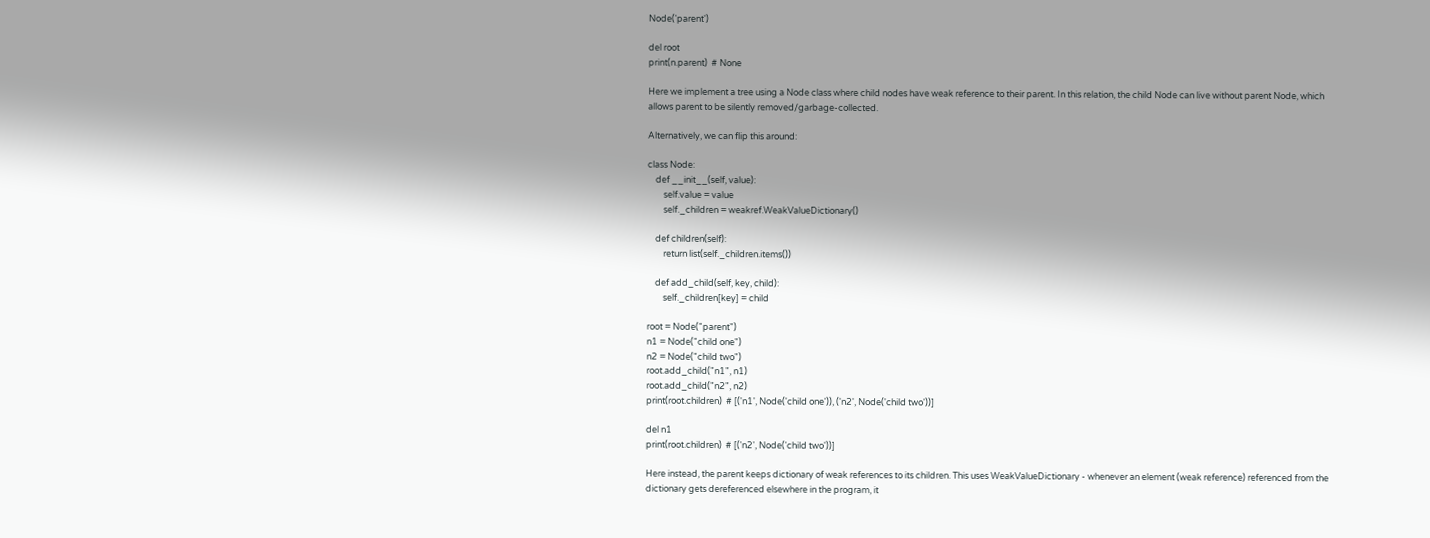Node('parent')

del root
print(n.parent)  # None

Here we implement a tree using a Node class where child nodes have weak reference to their parent. In this relation, the child Node can live without parent Node, which allows parent to be silently removed/garbage-collected.

Alternatively, we can flip this around:

class Node:
    def __init__(self, value):
        self.value = value
        self._children = weakref.WeakValueDictionary()

    def children(self):
        return list(self._children.items())

    def add_child(self, key, child):
        self._children[key] = child

root = Node("parent")
n1 = Node("child one")
n2 = Node("child two")
root.add_child("n1", n1)
root.add_child("n2", n2)
print(root.children)  # [('n1', Node('child one')), ('n2', Node('child two'))]

del n1
print(root.children)  # [('n2', Node('child two'))]

Here instead, the parent keeps dictionary of weak references to its children. This uses WeakValueDictionary - whenever an element (weak reference) referenced from the dictionary gets dereferenced elsewhere in the program, it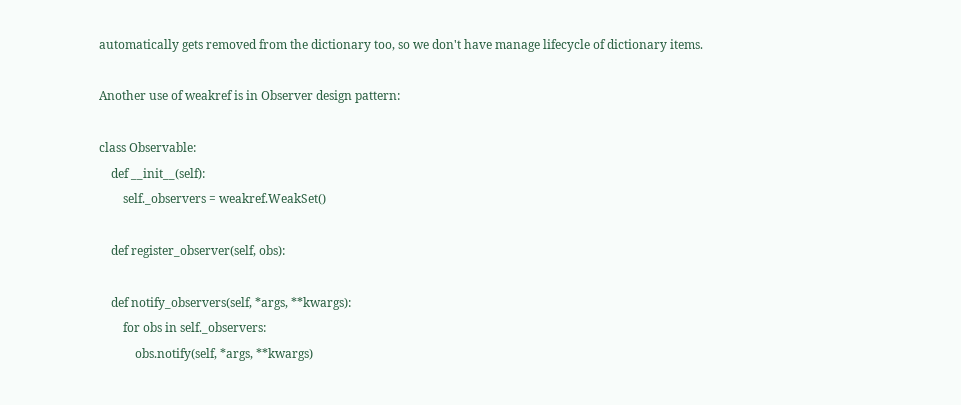automatically gets removed from the dictionary too, so we don't have manage lifecycle of dictionary items.

Another use of weakref is in Observer design pattern:

class Observable:
    def __init__(self):
        self._observers = weakref.WeakSet()

    def register_observer(self, obs):

    def notify_observers(self, *args, **kwargs):
        for obs in self._observers:
            obs.notify(self, *args, **kwargs)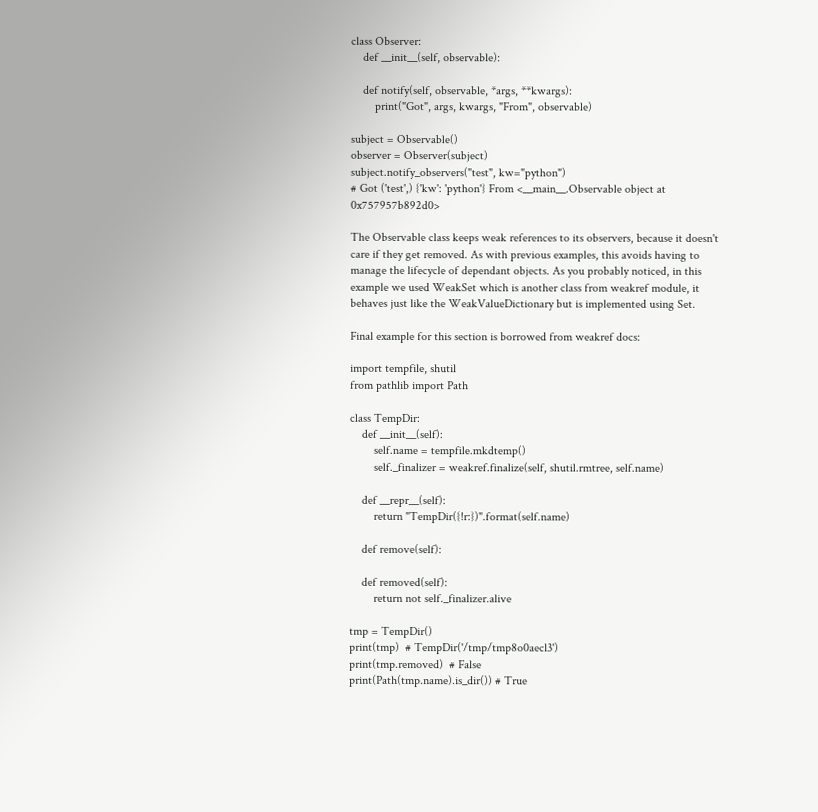class Observer:
    def __init__(self, observable):

    def notify(self, observable, *args, **kwargs):
        print("Got", args, kwargs, "From", observable)

subject = Observable()
observer = Observer(subject)
subject.notify_observers("test", kw="python")
# Got ('test',) {'kw': 'python'} From <__main__.Observable object at 0x757957b892d0>

The Observable class keeps weak references to its observers, because it doesn't care if they get removed. As with previous examples, this avoids having to manage the lifecycle of dependant objects. As you probably noticed, in this example we used WeakSet which is another class from weakref module, it behaves just like the WeakValueDictionary but is implemented using Set.

Final example for this section is borrowed from weakref docs:

import tempfile, shutil
from pathlib import Path

class TempDir:
    def __init__(self):
        self.name = tempfile.mkdtemp()
        self._finalizer = weakref.finalize(self, shutil.rmtree, self.name)

    def __repr__(self):
        return "TempDir({!r:})".format(self.name)

    def remove(self):

    def removed(self):
        return not self._finalizer.alive

tmp = TempDir()
print(tmp)  # TempDir('/tmp/tmp8o0aecl3')
print(tmp.removed)  # False
print(Path(tmp.name).is_dir()) # True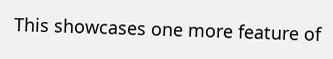This showcases one more feature of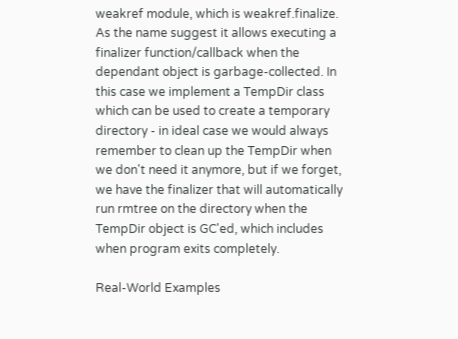weakref module, which is weakref.finalize. As the name suggest it allows executing a finalizer function/callback when the dependant object is garbage-collected. In this case we implement a TempDir class which can be used to create a temporary directory - in ideal case we would always remember to clean up the TempDir when we don't need it anymore, but if we forget, we have the finalizer that will automatically run rmtree on the directory when the TempDir object is GC'ed, which includes when program exits completely.

Real-World Examples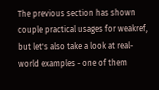The previous section has shown couple practical usages for weakref, but let's also take a look at real-world examples - one of them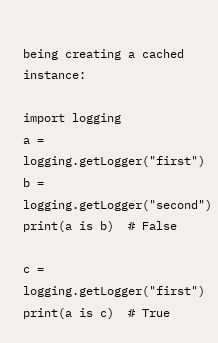being creating a cached instance:

import logging
a = logging.getLogger("first")
b = logging.getLogger("second")
print(a is b)  # False

c = logging.getLogger("first")
print(a is c)  # True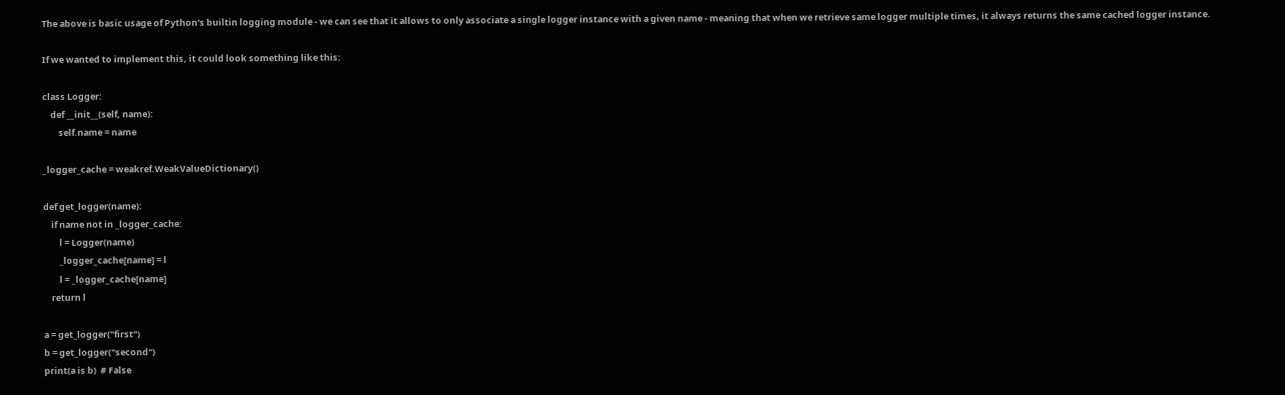The above is basic usage of Python's builtin logging module - we can see that it allows to only associate a single logger instance with a given name - meaning that when we retrieve same logger multiple times, it always returns the same cached logger instance.

If we wanted to implement this, it could look something like this:

class Logger:
    def __init__(self, name):
        self.name = name

_logger_cache = weakref.WeakValueDictionary()

def get_logger(name):
    if name not in _logger_cache:
        l = Logger(name)
        _logger_cache[name] = l
        l = _logger_cache[name]
    return l

a = get_logger("first")
b = get_logger("second")
print(a is b)  # False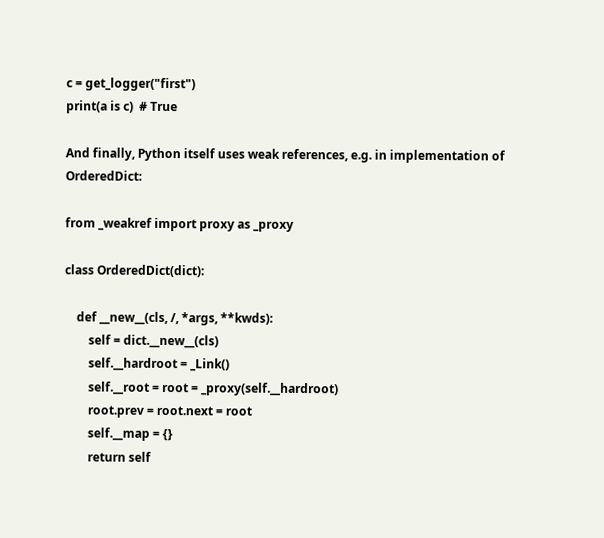c = get_logger("first")
print(a is c)  # True

And finally, Python itself uses weak references, e.g. in implementation of OrderedDict:

from _weakref import proxy as _proxy

class OrderedDict(dict):

    def __new__(cls, /, *args, **kwds):
        self = dict.__new__(cls)
        self.__hardroot = _Link()
        self.__root = root = _proxy(self.__hardroot)
        root.prev = root.next = root
        self.__map = {}
        return self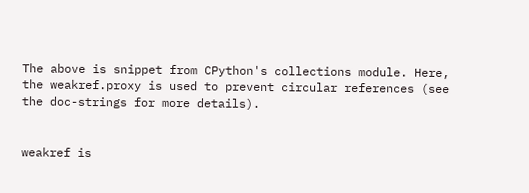The above is snippet from CPython's collections module. Here, the weakref.proxy is used to prevent circular references (see the doc-strings for more details).


weakref is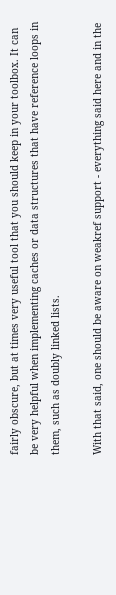fairly obscure, but at times very useful tool that you should keep in your toolbox. It can be very helpful when implementing caches or data structures that have reference loops in them, such as doubly linked lists.

With that said, one should be aware on weakref support - everything said here and in the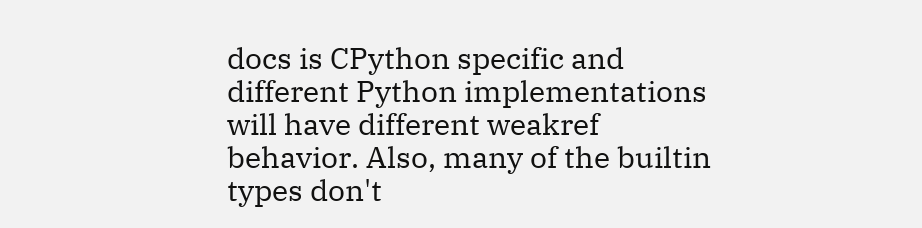docs is CPython specific and different Python implementations will have different weakref behavior. Also, many of the builtin types don't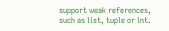support weak references, such as list, tuple or int.